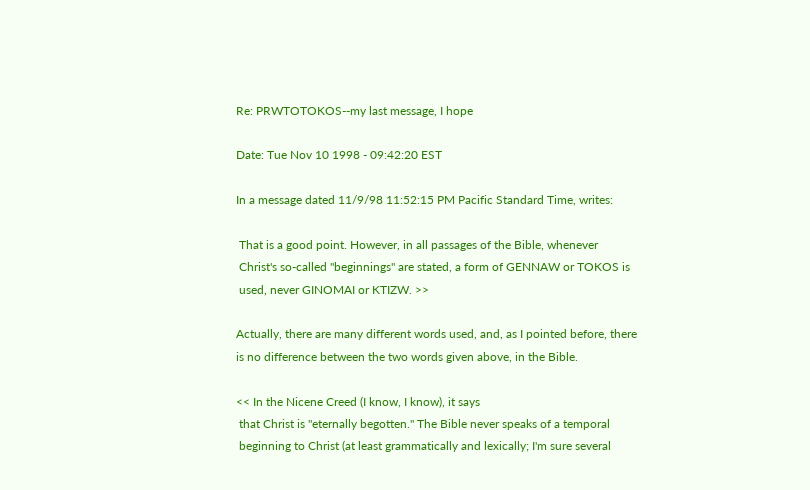Re: PRWTOTOKOS--my last message, I hope

Date: Tue Nov 10 1998 - 09:42:20 EST

In a message dated 11/9/98 11:52:15 PM Pacific Standard Time, writes:

 That is a good point. However, in all passages of the Bible, whenever
 Christ's so-called "beginnings" are stated, a form of GENNAW or TOKOS is
 used, never GINOMAI or KTIZW. >>

Actually, there are many different words used, and, as I pointed before, there
is no difference between the two words given above, in the Bible.

<< In the Nicene Creed (I know, I know), it says
 that Christ is "eternally begotten." The Bible never speaks of a temporal
 beginning to Christ (at least grammatically and lexically; I'm sure several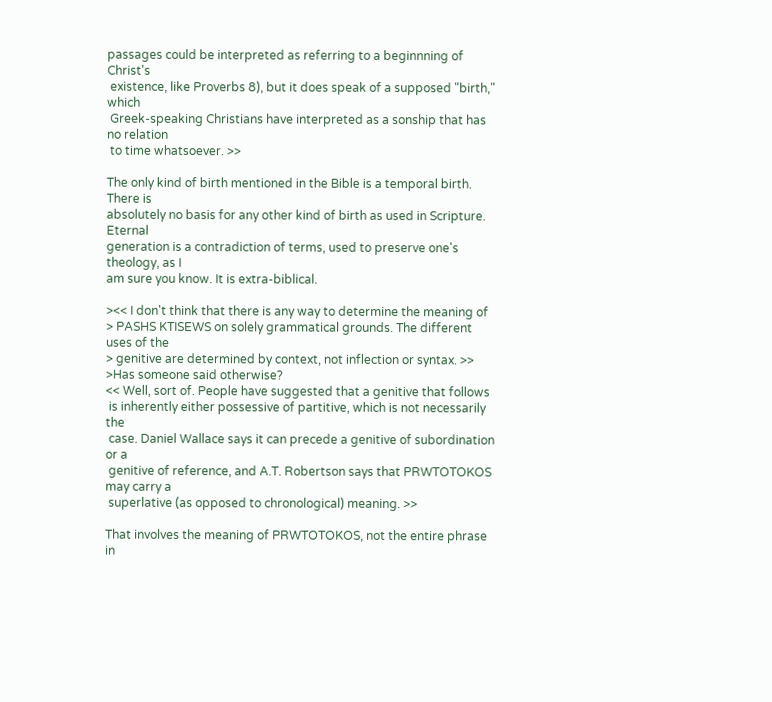passages could be interpreted as referring to a beginnning of Christ's
 existence, like Proverbs 8), but it does speak of a supposed "birth," which
 Greek-speaking Christians have interpreted as a sonship that has no relation
 to time whatsoever. >>

The only kind of birth mentioned in the Bible is a temporal birth. There is
absolutely no basis for any other kind of birth as used in Scripture. Eternal
generation is a contradiction of terms, used to preserve one's theology, as I
am sure you know. It is extra-biblical.

><< I don't think that there is any way to determine the meaning of
> PASHS KTISEWS on solely grammatical grounds. The different uses of the
> genitive are determined by context, not inflection or syntax. >>
>Has someone said otherwise?
<< Well, sort of. People have suggested that a genitive that follows
 is inherently either possessive of partitive, which is not necessarily the
 case. Daniel Wallace says it can precede a genitive of subordination or a
 genitive of reference, and A.T. Robertson says that PRWTOTOKOS may carry a
 superlative (as opposed to chronological) meaning. >>

That involves the meaning of PRWTOTOKOS, not the entire phrase in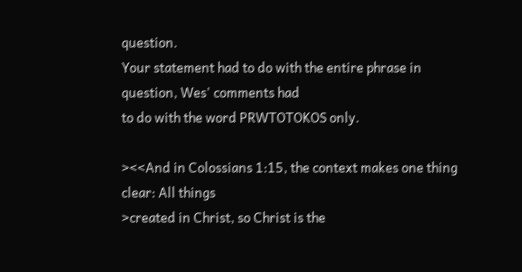question.
Your statement had to do with the entire phrase in question, Wes' comments had
to do with the word PRWTOTOKOS only.

><<And in Colossians 1:15, the context makes one thing clear: All things
>created in Christ, so Christ is the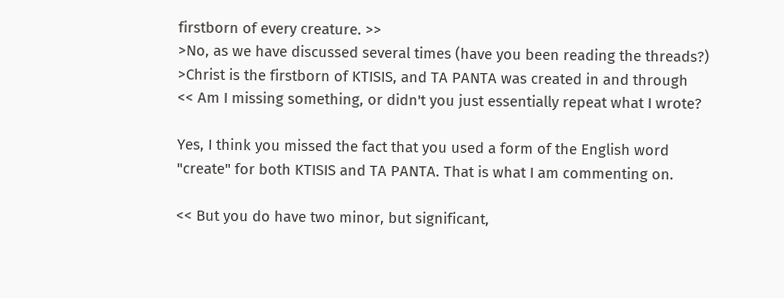firstborn of every creature. >>
>No, as we have discussed several times (have you been reading the threads?)
>Christ is the firstborn of KTISIS, and TA PANTA was created in and through
<< Am I missing something, or didn't you just essentially repeat what I wrote?

Yes, I think you missed the fact that you used a form of the English word
"create" for both KTISIS and TA PANTA. That is what I am commenting on.

<< But you do have two minor, but significant,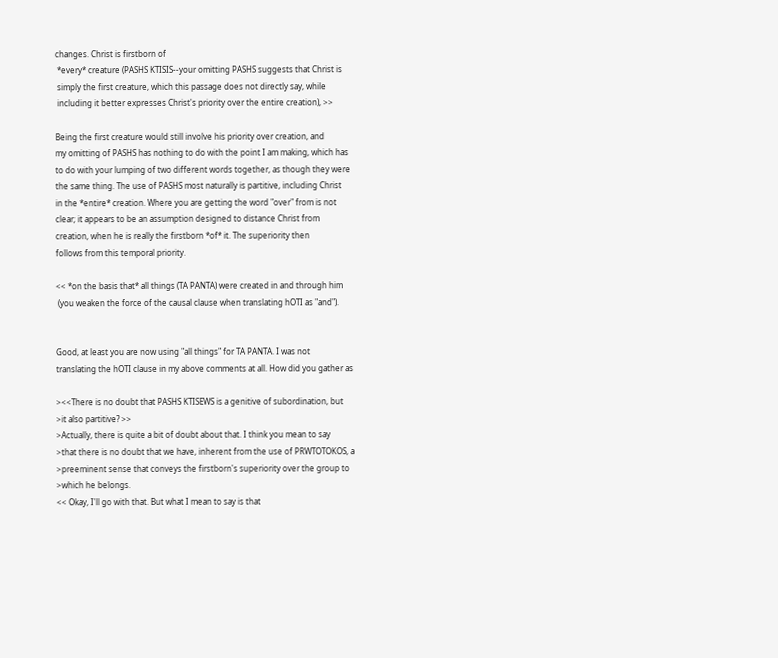changes. Christ is firstborn of
 *every* creature (PASHS KTISIS--your omitting PASHS suggests that Christ is
 simply the first creature, which this passage does not directly say, while
 including it better expresses Christ's priority over the entire creation), >>

Being the first creature would still involve his priority over creation, and
my omitting of PASHS has nothing to do with the point I am making, which has
to do with your lumping of two different words together, as though they were
the same thing. The use of PASHS most naturally is partitive, including Christ
in the *entire* creation. Where you are getting the word "over" from is not
clear; it appears to be an assumption designed to distance Christ from
creation, when he is really the firstborn *of* it. The superiority then
follows from this temporal priority.

<< *on the basis that* all things (TA PANTA) were created in and through him
 (you weaken the force of the causal clause when translating hOTI as "and").


Good, at least you are now using "all things" for TA PANTA. I was not
translating the hOTI clause in my above comments at all. How did you gather as

><<There is no doubt that PASHS KTISEWS is a genitive of subordination, but
>it also partitive? >>
>Actually, there is quite a bit of doubt about that. I think you mean to say
>that there is no doubt that we have, inherent from the use of PRWTOTOKOS, a
>preeminent sense that conveys the firstborn's superiority over the group to
>which he belongs.
<< Okay, I'll go with that. But what I mean to say is that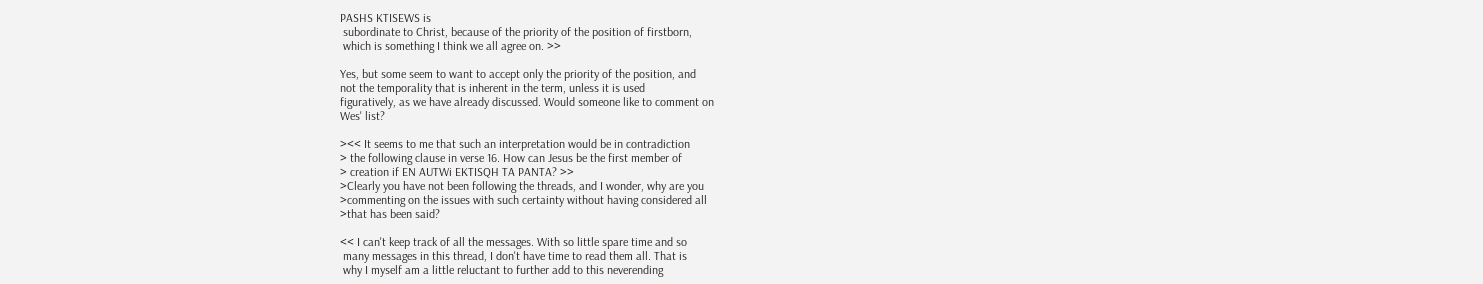PASHS KTISEWS is
 subordinate to Christ, because of the priority of the position of firstborn,
 which is something I think we all agree on. >>

Yes, but some seem to want to accept only the priority of the position, and
not the temporality that is inherent in the term, unless it is used
figuratively, as we have already discussed. Would someone like to comment on
Wes' list?

><< It seems to me that such an interpretation would be in contradiction
> the following clause in verse 16. How can Jesus be the first member of
> creation if EN AUTWi EKTISQH TA PANTA? >>
>Clearly you have not been following the threads, and I wonder, why are you
>commenting on the issues with such certainty without having considered all
>that has been said?

<< I can't keep track of all the messages. With so little spare time and so
 many messages in this thread, I don't have time to read them all. That is
 why I myself am a little reluctant to further add to this neverending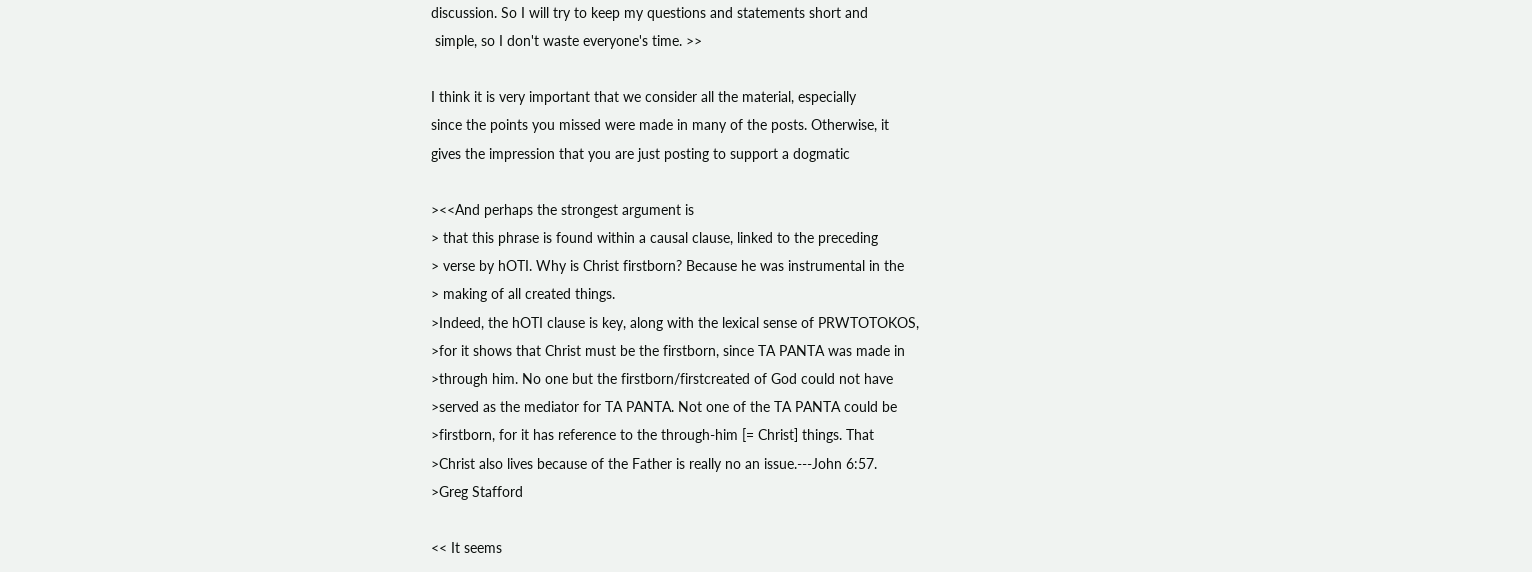discussion. So I will try to keep my questions and statements short and
 simple, so I don't waste everyone's time. >>

I think it is very important that we consider all the material, especially
since the points you missed were made in many of the posts. Otherwise, it
gives the impression that you are just posting to support a dogmatic

><<And perhaps the strongest argument is
> that this phrase is found within a causal clause, linked to the preceding
> verse by hOTI. Why is Christ firstborn? Because he was instrumental in the
> making of all created things.
>Indeed, the hOTI clause is key, along with the lexical sense of PRWTOTOKOS,
>for it shows that Christ must be the firstborn, since TA PANTA was made in
>through him. No one but the firstborn/firstcreated of God could not have
>served as the mediator for TA PANTA. Not one of the TA PANTA could be
>firstborn, for it has reference to the through-him [= Christ] things. That
>Christ also lives because of the Father is really no an issue.---John 6:57.
>Greg Stafford

<< It seems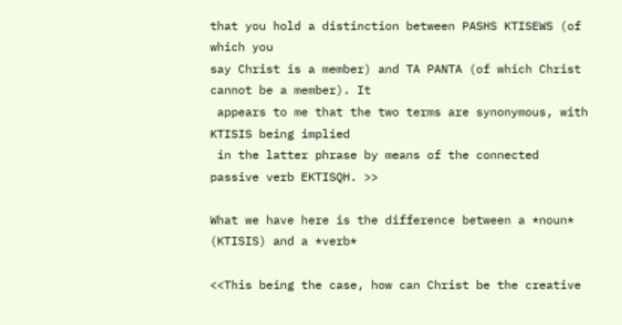that you hold a distinction between PASHS KTISEWS (of which you
say Christ is a member) and TA PANTA (of which Christ cannot be a member). It
 appears to me that the two terms are synonymous, with KTISIS being implied
 in the latter phrase by means of the connected passive verb EKTISQH. >>

What we have here is the difference between a *noun* (KTISIS) and a *verb*

<<This being the case, how can Christ be the creative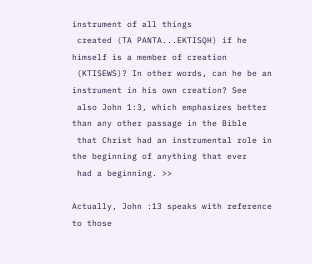instrument of all things
 created (TA PANTA...EKTISQH) if he himself is a member of creation
 (KTISEWS)? In other words, can he be an instrument in his own creation? See
 also John 1:3, which emphasizes better than any other passage in the Bible
 that Christ had an instrumental role in the beginning of anything that ever
 had a beginning. >>

Actually, John :13 speaks with reference to those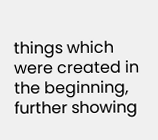things which were created in
the beginning, further showing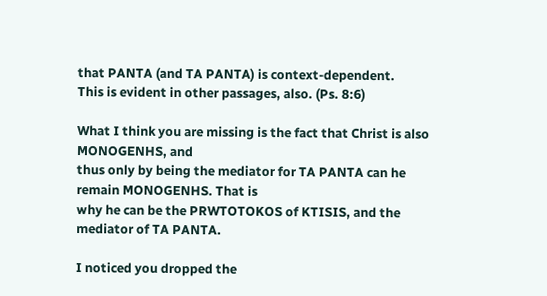that PANTA (and TA PANTA) is context-dependent.
This is evident in other passages, also. (Ps. 8:6)

What I think you are missing is the fact that Christ is also MONOGENHS, and
thus only by being the mediator for TA PANTA can he remain MONOGENHS. That is
why he can be the PRWTOTOKOS of KTISIS, and the mediator of TA PANTA.

I noticed you dropped the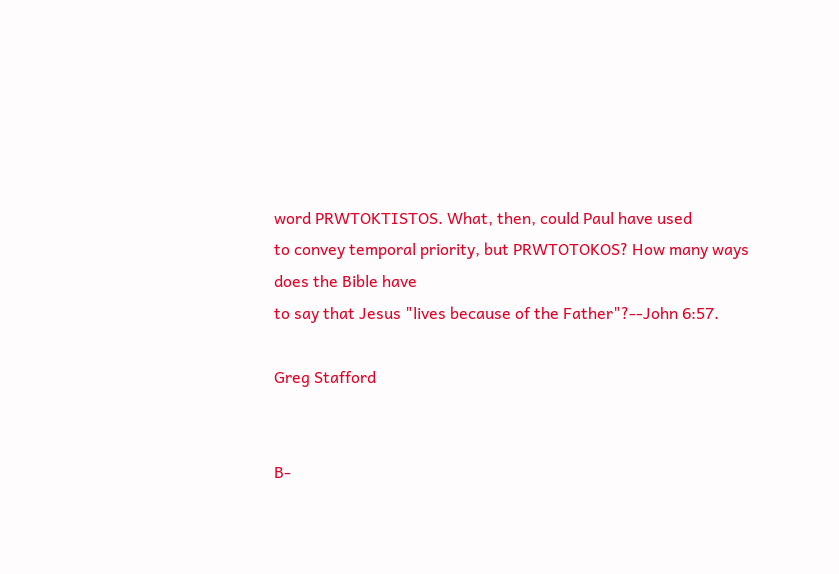word PRWTOKTISTOS. What, then, could Paul have used
to convey temporal priority, but PRWTOTOKOS? How many ways does the Bible have
to say that Jesus "lives because of the Father"?--John 6:57.

Greg Stafford


B-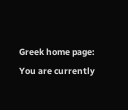Greek home page:
You are currently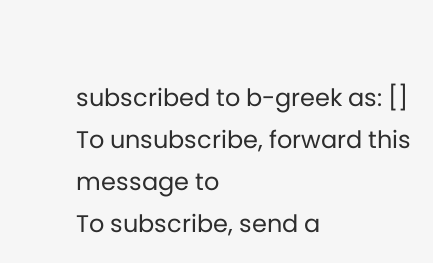subscribed to b-greek as: []
To unsubscribe, forward this message to
To subscribe, send a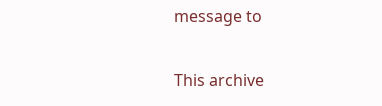message to

This archive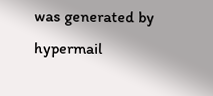was generated by hypermail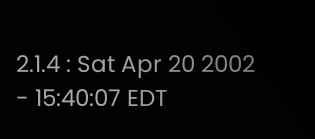2.1.4 : Sat Apr 20 2002 - 15:40:07 EDT